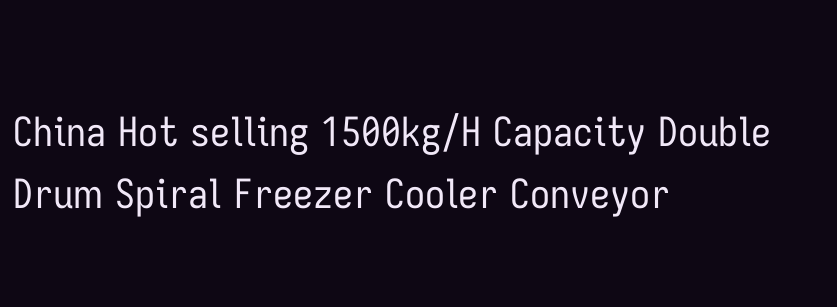China Hot selling 1500kg/H Capacity Double Drum Spiral Freezer Cooler Conveyor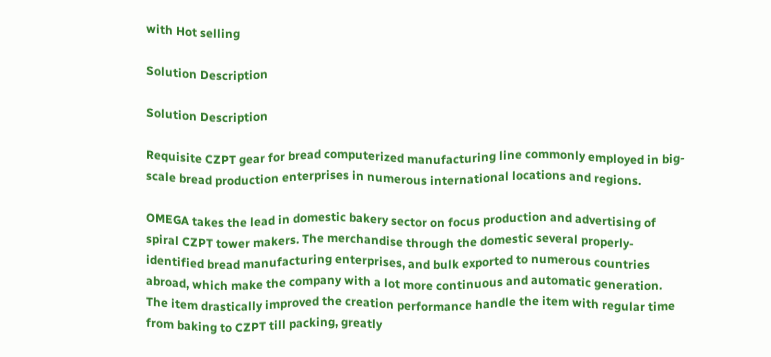with Hot selling

Solution Description

Solution Description

Requisite CZPT gear for bread computerized manufacturing line commonly employed in big-scale bread production enterprises in numerous international locations and regions.

OMEGA takes the lead in domestic bakery sector on focus production and advertising of spiral CZPT tower makers. The merchandise through the domestic several properly-identified bread manufacturing enterprises, and bulk exported to numerous countries abroad, which make the company with a lot more continuous and automatic generation. The item drastically improved the creation performance handle the item with regular time from baking to CZPT till packing, greatly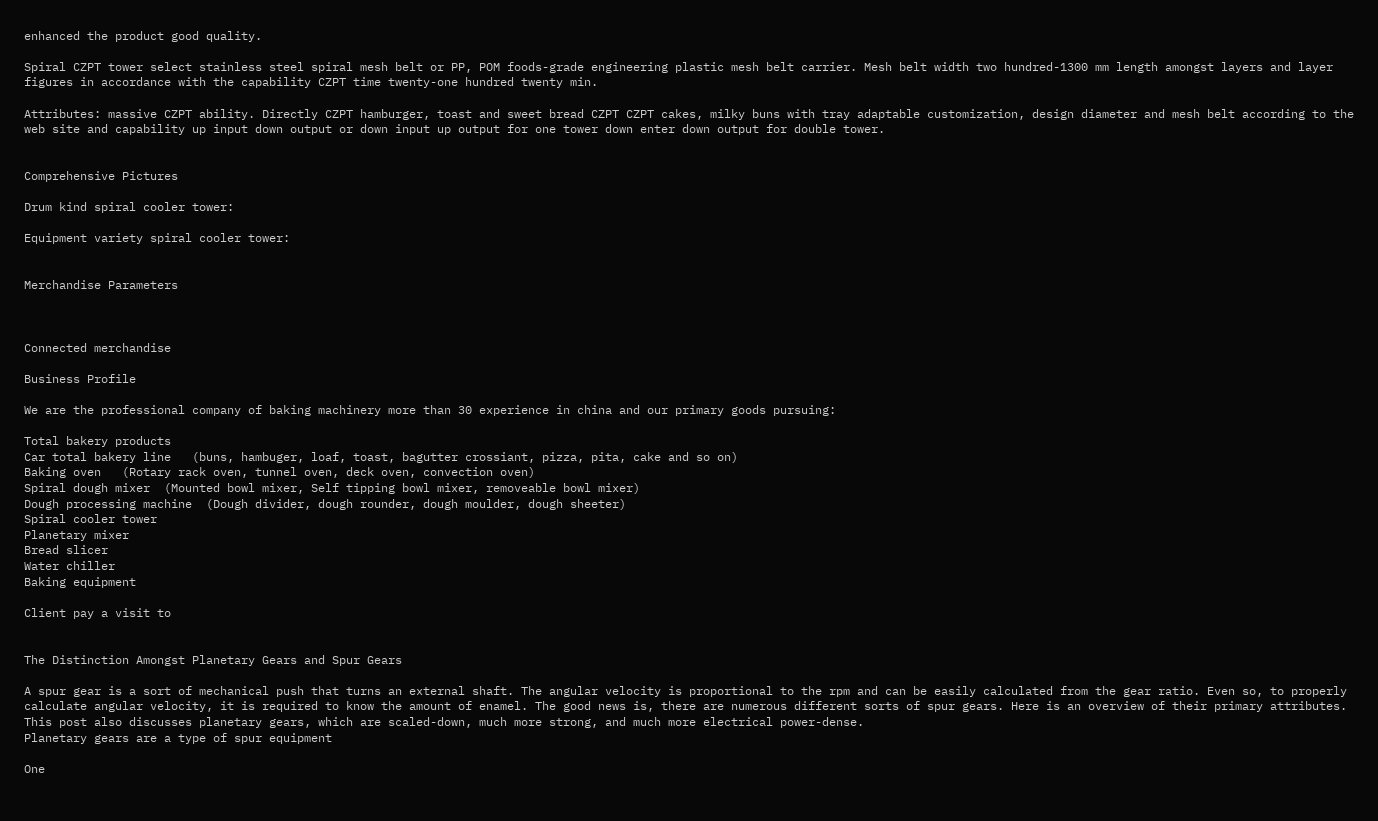enhanced the product good quality.

Spiral CZPT tower select stainless steel spiral mesh belt or PP, POM foods-grade engineering plastic mesh belt carrier. Mesh belt width two hundred-1300 mm length amongst layers and layer figures in accordance with the capability CZPT time twenty-one hundred twenty min.

Attributes: massive CZPT ability. Directly CZPT hamburger, toast and sweet bread CZPT CZPT cakes, milky buns with tray adaptable customization, design diameter and mesh belt according to the web site and capability up input down output or down input up output for one tower down enter down output for double tower.


Comprehensive Pictures

Drum kind spiral cooler tower:

Equipment variety spiral cooler tower:


Merchandise Parameters



Connected merchandise

Business Profile

We are the professional company of baking machinery more than 30 experience in china and our primary goods pursuing:

Total bakery products
Car total bakery line   (buns, hambuger, loaf, toast, bagutter crossiant, pizza, pita, cake and so on)
Baking oven   (Rotary rack oven, tunnel oven, deck oven, convection oven)
Spiral dough mixer  (Mounted bowl mixer, Self tipping bowl mixer, removeable bowl mixer)
Dough processing machine  (Dough divider, dough rounder, dough moulder, dough sheeter)
Spiral cooler tower
Planetary mixer
Bread slicer
Water chiller
Baking equipment

Client pay a visit to


The Distinction Amongst Planetary Gears and Spur Gears

A spur gear is a sort of mechanical push that turns an external shaft. The angular velocity is proportional to the rpm and can be easily calculated from the gear ratio. Even so, to properly calculate angular velocity, it is required to know the amount of enamel. The good news is, there are numerous different sorts of spur gears. Here is an overview of their primary attributes. This post also discusses planetary gears, which are scaled-down, much more strong, and much more electrical power-dense.
Planetary gears are a type of spur equipment

One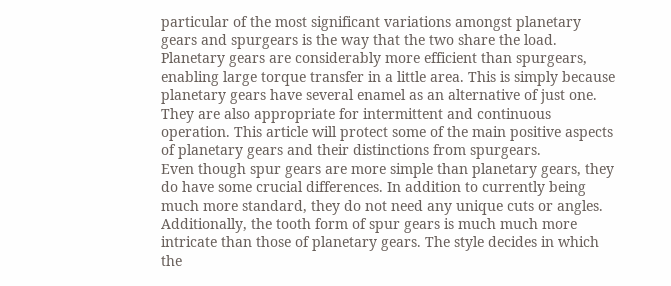particular of the most significant variations amongst planetary gears and spurgears is the way that the two share the load. Planetary gears are considerably more efficient than spurgears, enabling large torque transfer in a little area. This is simply because planetary gears have several enamel as an alternative of just one. They are also appropriate for intermittent and continuous operation. This article will protect some of the main positive aspects of planetary gears and their distinctions from spurgears.
Even though spur gears are more simple than planetary gears, they do have some crucial differences. In addition to currently being much more standard, they do not need any unique cuts or angles. Additionally, the tooth form of spur gears is much much more intricate than those of planetary gears. The style decides in which the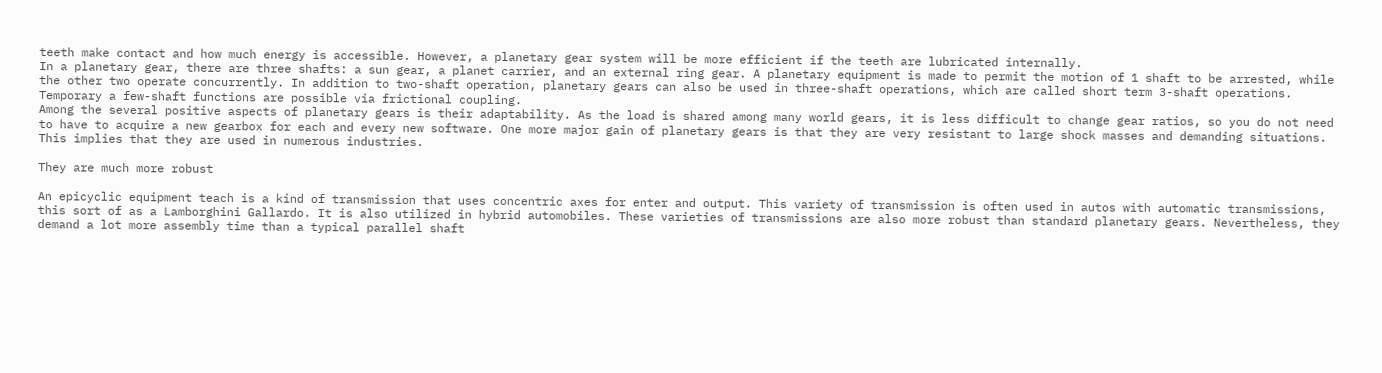teeth make contact and how much energy is accessible. However, a planetary gear system will be more efficient if the teeth are lubricated internally.
In a planetary gear, there are three shafts: a sun gear, a planet carrier, and an external ring gear. A planetary equipment is made to permit the motion of 1 shaft to be arrested, while the other two operate concurrently. In addition to two-shaft operation, planetary gears can also be used in three-shaft operations, which are called short term 3-shaft operations. Temporary a few-shaft functions are possible via frictional coupling.
Among the several positive aspects of planetary gears is their adaptability. As the load is shared among many world gears, it is less difficult to change gear ratios, so you do not need to have to acquire a new gearbox for each and every new software. One more major gain of planetary gears is that they are very resistant to large shock masses and demanding situations. This implies that they are used in numerous industries.

They are much more robust

An epicyclic equipment teach is a kind of transmission that uses concentric axes for enter and output. This variety of transmission is often used in autos with automatic transmissions, this sort of as a Lamborghini Gallardo. It is also utilized in hybrid automobiles. These varieties of transmissions are also more robust than standard planetary gears. Nevertheless, they demand a lot more assembly time than a typical parallel shaft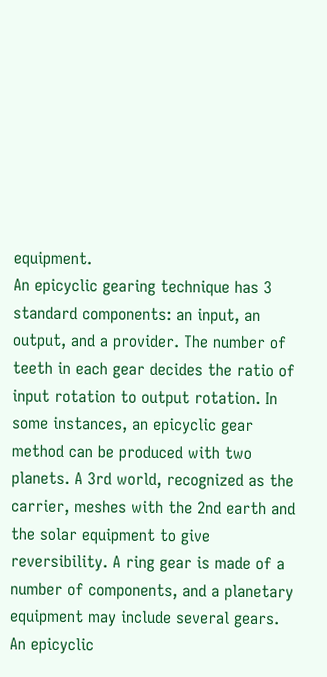equipment.
An epicyclic gearing technique has 3 standard components: an input, an output, and a provider. The number of teeth in each gear decides the ratio of input rotation to output rotation. In some instances, an epicyclic gear method can be produced with two planets. A 3rd world, recognized as the carrier, meshes with the 2nd earth and the solar equipment to give reversibility. A ring gear is made of a number of components, and a planetary equipment may include several gears.
An epicyclic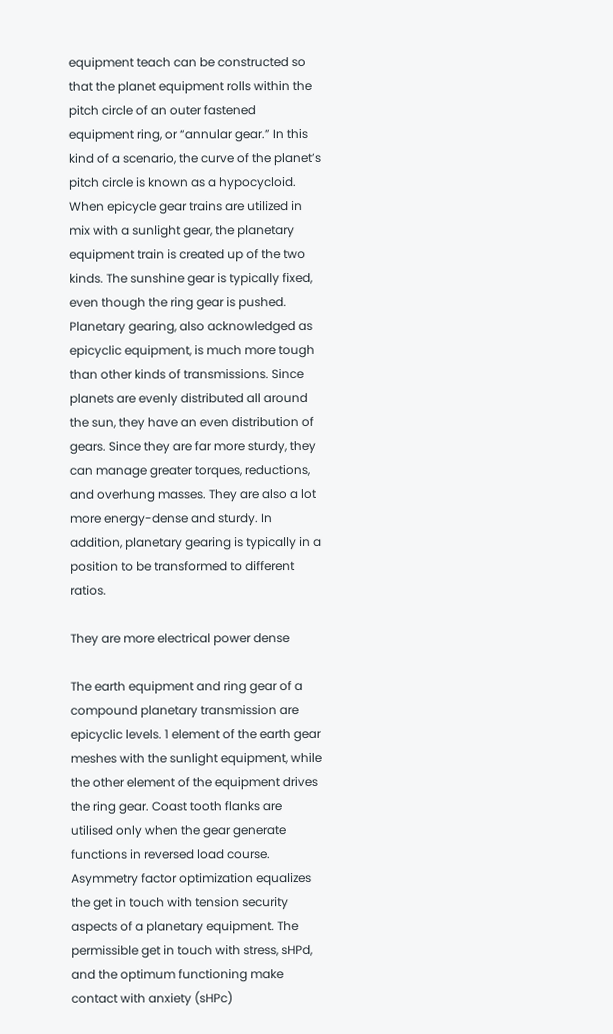equipment teach can be constructed so that the planet equipment rolls within the pitch circle of an outer fastened equipment ring, or “annular gear.” In this kind of a scenario, the curve of the planet’s pitch circle is known as a hypocycloid. When epicycle gear trains are utilized in mix with a sunlight gear, the planetary equipment train is created up of the two kinds. The sunshine gear is typically fixed, even though the ring gear is pushed.
Planetary gearing, also acknowledged as epicyclic equipment, is much more tough than other kinds of transmissions. Since planets are evenly distributed all around the sun, they have an even distribution of gears. Since they are far more sturdy, they can manage greater torques, reductions, and overhung masses. They are also a lot more energy-dense and sturdy. In addition, planetary gearing is typically in a position to be transformed to different ratios.

They are more electrical power dense

The earth equipment and ring gear of a compound planetary transmission are epicyclic levels. 1 element of the earth gear meshes with the sunlight equipment, while the other element of the equipment drives the ring gear. Coast tooth flanks are utilised only when the gear generate functions in reversed load course. Asymmetry factor optimization equalizes the get in touch with tension security aspects of a planetary equipment. The permissible get in touch with stress, sHPd, and the optimum functioning make contact with anxiety (sHPc)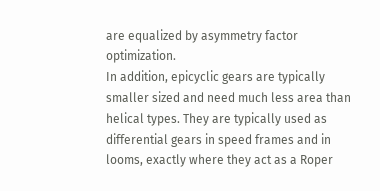are equalized by asymmetry factor optimization.
In addition, epicyclic gears are typically smaller sized and need much less area than helical types. They are typically used as differential gears in speed frames and in looms, exactly where they act as a Roper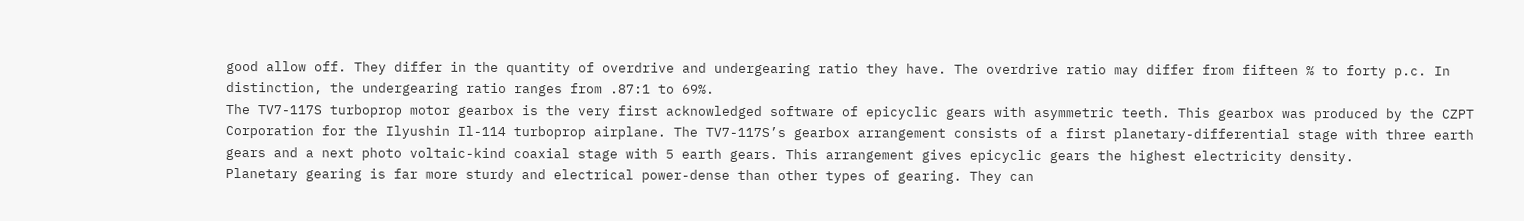good allow off. They differ in the quantity of overdrive and undergearing ratio they have. The overdrive ratio may differ from fifteen % to forty p.c. In distinction, the undergearing ratio ranges from .87:1 to 69%.
The TV7-117S turboprop motor gearbox is the very first acknowledged software of epicyclic gears with asymmetric teeth. This gearbox was produced by the CZPT Corporation for the Ilyushin Il-114 turboprop airplane. The TV7-117S’s gearbox arrangement consists of a first planetary-differential stage with three earth gears and a next photo voltaic-kind coaxial stage with 5 earth gears. This arrangement gives epicyclic gears the highest electricity density.
Planetary gearing is far more sturdy and electrical power-dense than other types of gearing. They can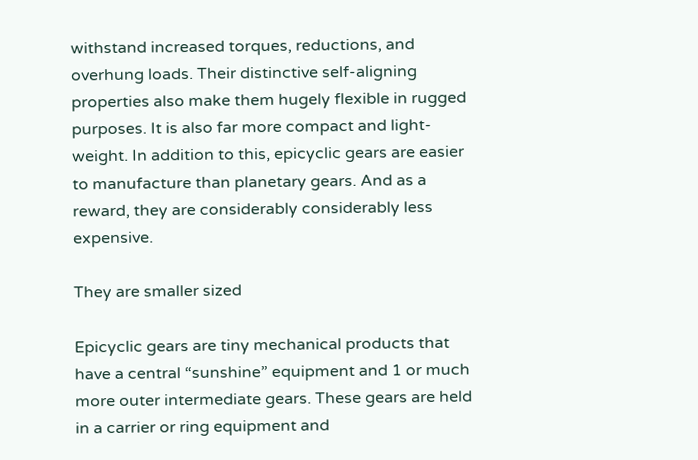withstand increased torques, reductions, and overhung loads. Their distinctive self-aligning properties also make them hugely flexible in rugged purposes. It is also far more compact and light-weight. In addition to this, epicyclic gears are easier to manufacture than planetary gears. And as a reward, they are considerably considerably less expensive.

They are smaller sized

Epicyclic gears are tiny mechanical products that have a central “sunshine” equipment and 1 or much more outer intermediate gears. These gears are held in a carrier or ring equipment and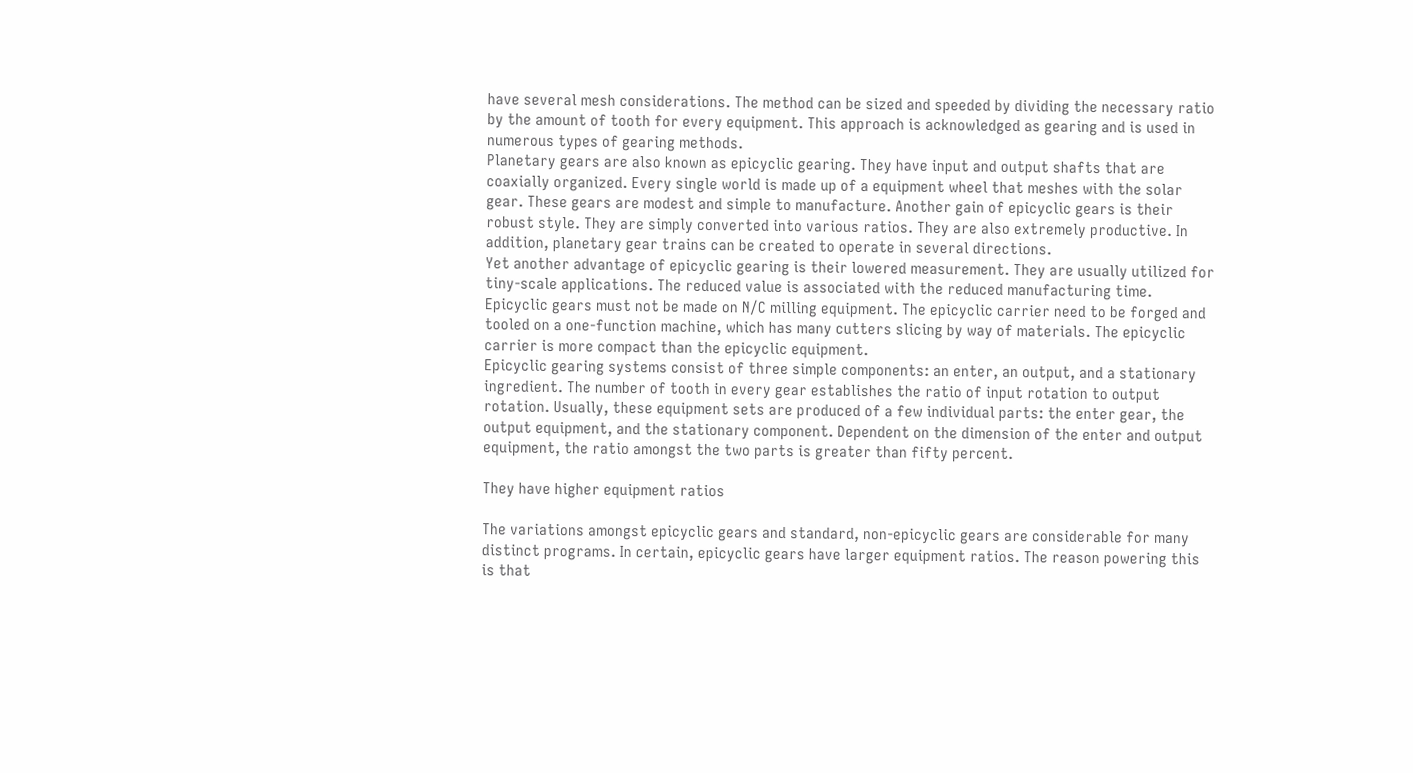have several mesh considerations. The method can be sized and speeded by dividing the necessary ratio by the amount of tooth for every equipment. This approach is acknowledged as gearing and is used in numerous types of gearing methods.
Planetary gears are also known as epicyclic gearing. They have input and output shafts that are coaxially organized. Every single world is made up of a equipment wheel that meshes with the solar gear. These gears are modest and simple to manufacture. Another gain of epicyclic gears is their robust style. They are simply converted into various ratios. They are also extremely productive. In addition, planetary gear trains can be created to operate in several directions.
Yet another advantage of epicyclic gearing is their lowered measurement. They are usually utilized for tiny-scale applications. The reduced value is associated with the reduced manufacturing time. Epicyclic gears must not be made on N/C milling equipment. The epicyclic carrier need to be forged and tooled on a one-function machine, which has many cutters slicing by way of materials. The epicyclic carrier is more compact than the epicyclic equipment.
Epicyclic gearing systems consist of three simple components: an enter, an output, and a stationary ingredient. The number of tooth in every gear establishes the ratio of input rotation to output rotation. Usually, these equipment sets are produced of a few individual parts: the enter gear, the output equipment, and the stationary component. Dependent on the dimension of the enter and output equipment, the ratio amongst the two parts is greater than fifty percent.

They have higher equipment ratios

The variations amongst epicyclic gears and standard, non-epicyclic gears are considerable for many distinct programs. In certain, epicyclic gears have larger equipment ratios. The reason powering this is that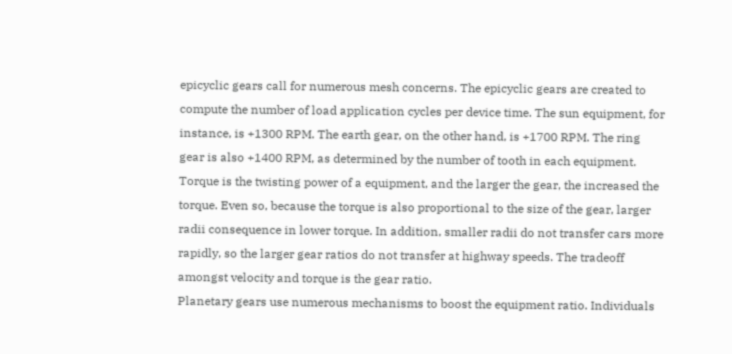epicyclic gears call for numerous mesh concerns. The epicyclic gears are created to compute the number of load application cycles per device time. The sun equipment, for instance, is +1300 RPM. The earth gear, on the other hand, is +1700 RPM. The ring gear is also +1400 RPM, as determined by the number of tooth in each equipment.
Torque is the twisting power of a equipment, and the larger the gear, the increased the torque. Even so, because the torque is also proportional to the size of the gear, larger radii consequence in lower torque. In addition, smaller radii do not transfer cars more rapidly, so the larger gear ratios do not transfer at highway speeds. The tradeoff amongst velocity and torque is the gear ratio.
Planetary gears use numerous mechanisms to boost the equipment ratio. Individuals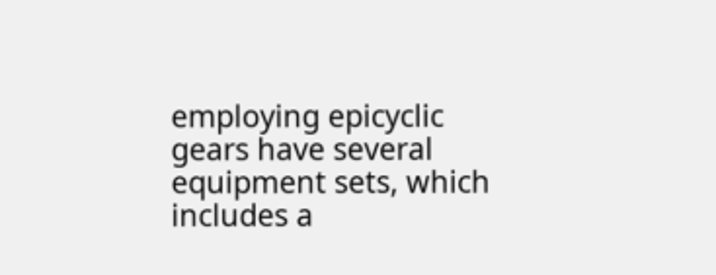employing epicyclic gears have several equipment sets, which includes a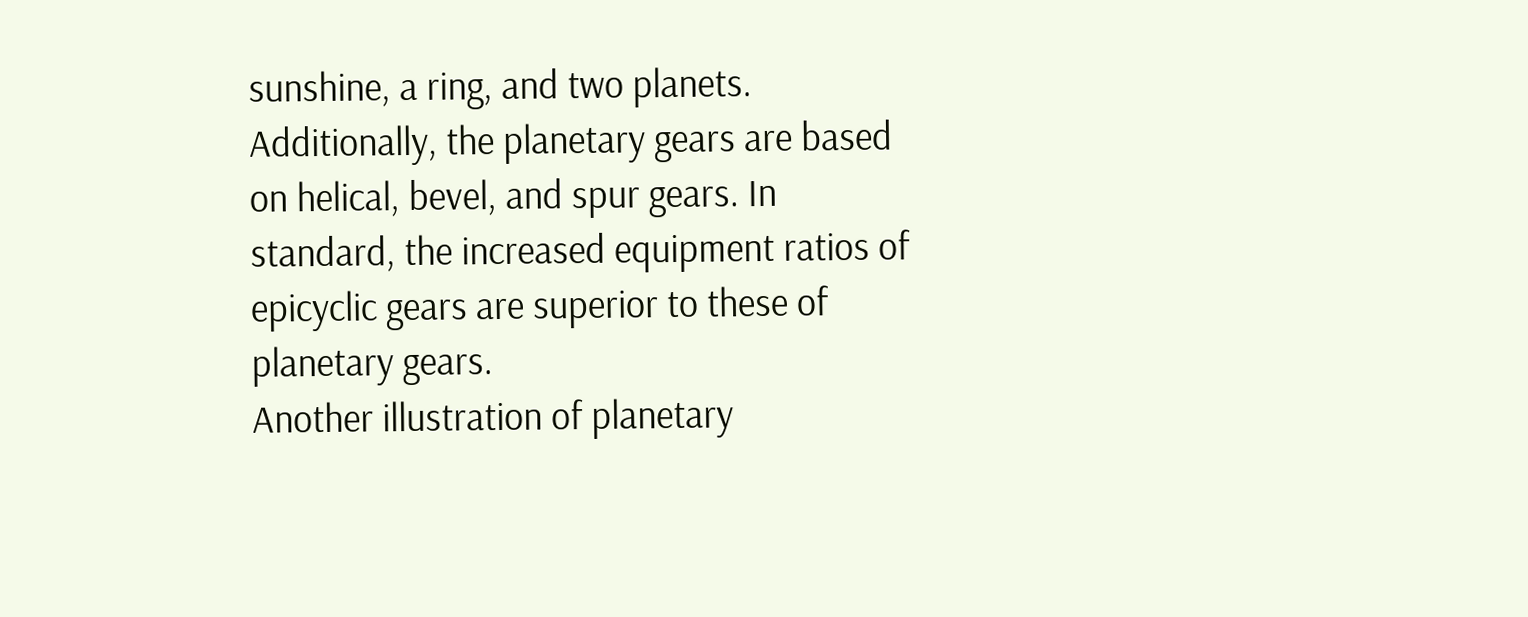sunshine, a ring, and two planets. Additionally, the planetary gears are based on helical, bevel, and spur gears. In standard, the increased equipment ratios of epicyclic gears are superior to these of planetary gears.
Another illustration of planetary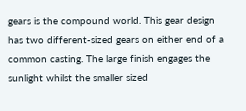gears is the compound world. This gear design has two different-sized gears on either end of a common casting. The large finish engages the sunlight whilst the smaller sized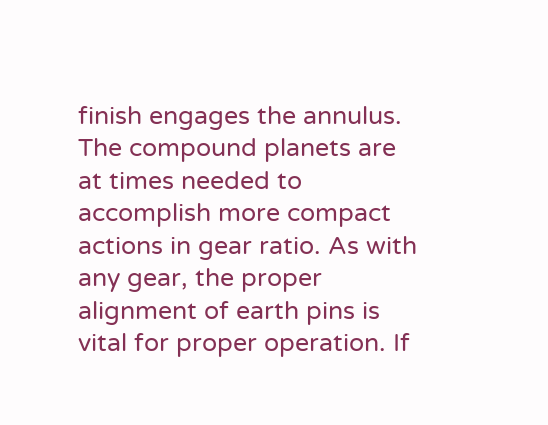finish engages the annulus. The compound planets are at times needed to accomplish more compact actions in gear ratio. As with any gear, the proper alignment of earth pins is vital for proper operation. If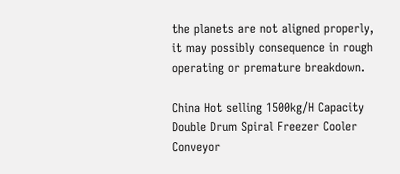the planets are not aligned properly, it may possibly consequence in rough operating or premature breakdown.

China Hot selling 1500kg/H Capacity Double Drum Spiral Freezer Cooler Conveyor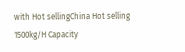with Hot sellingChina Hot selling 1500kg/H Capacity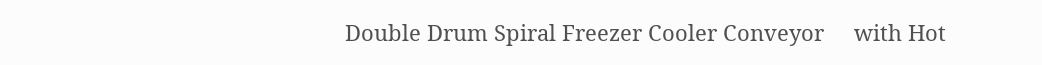Double Drum Spiral Freezer Cooler Conveyor     with Hot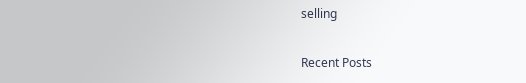selling

Recent Posts